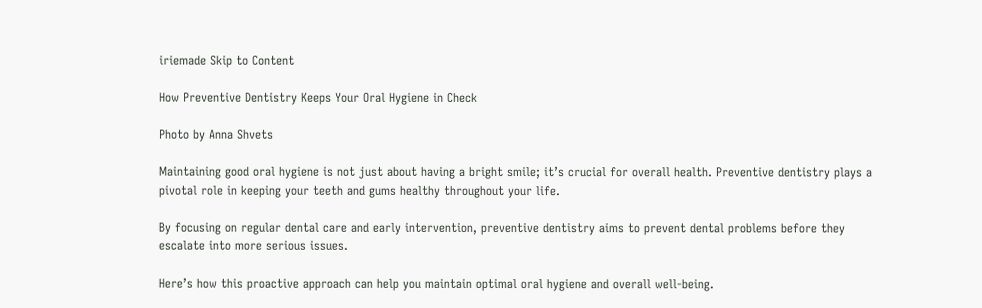iriemade Skip to Content

How Preventive Dentistry Keeps Your Oral Hygiene in Check

Photo by Anna Shvets

Maintaining good oral hygiene is not just about having a bright smile; it’s crucial for overall health. Preventive dentistry plays a pivotal role in keeping your teeth and gums healthy throughout your life.

By focusing on regular dental care and early intervention, preventive dentistry aims to prevent dental problems before they escalate into more serious issues.

Here’s how this proactive approach can help you maintain optimal oral hygiene and overall well-being.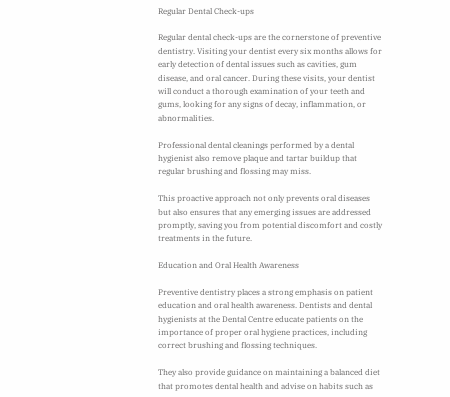Regular Dental Check-ups

Regular dental check-ups are the cornerstone of preventive dentistry. Visiting your dentist every six months allows for early detection of dental issues such as cavities, gum disease, and oral cancer. During these visits, your dentist will conduct a thorough examination of your teeth and gums, looking for any signs of decay, inflammation, or abnormalities.

Professional dental cleanings performed by a dental hygienist also remove plaque and tartar buildup that regular brushing and flossing may miss.

This proactive approach not only prevents oral diseases but also ensures that any emerging issues are addressed promptly, saving you from potential discomfort and costly treatments in the future.

Education and Oral Health Awareness

Preventive dentistry places a strong emphasis on patient education and oral health awareness. Dentists and dental hygienists at the Dental Centre educate patients on the importance of proper oral hygiene practices, including correct brushing and flossing techniques.

They also provide guidance on maintaining a balanced diet that promotes dental health and advise on habits such as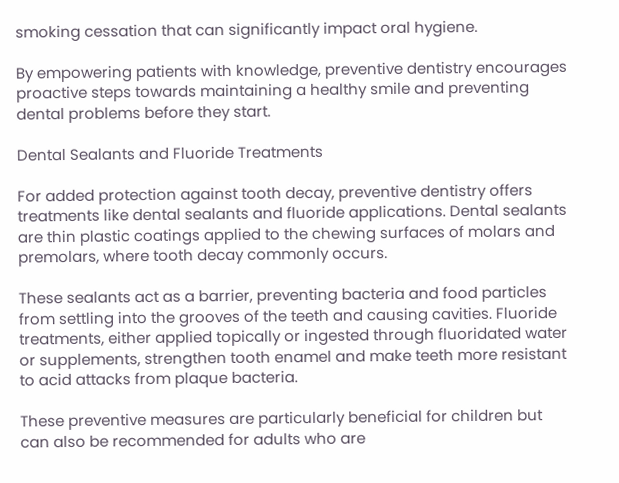smoking cessation that can significantly impact oral hygiene.

By empowering patients with knowledge, preventive dentistry encourages proactive steps towards maintaining a healthy smile and preventing dental problems before they start.

Dental Sealants and Fluoride Treatments

For added protection against tooth decay, preventive dentistry offers treatments like dental sealants and fluoride applications. Dental sealants are thin plastic coatings applied to the chewing surfaces of molars and premolars, where tooth decay commonly occurs.

These sealants act as a barrier, preventing bacteria and food particles from settling into the grooves of the teeth and causing cavities. Fluoride treatments, either applied topically or ingested through fluoridated water or supplements, strengthen tooth enamel and make teeth more resistant to acid attacks from plaque bacteria.

These preventive measures are particularly beneficial for children but can also be recommended for adults who are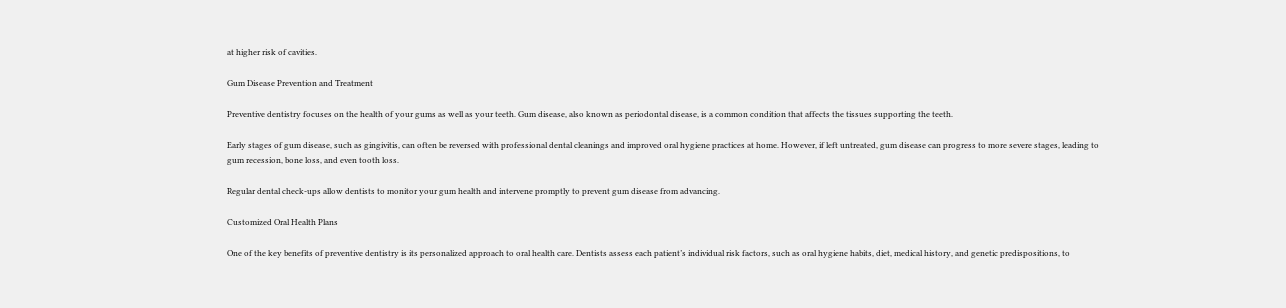at higher risk of cavities.

Gum Disease Prevention and Treatment

Preventive dentistry focuses on the health of your gums as well as your teeth. Gum disease, also known as periodontal disease, is a common condition that affects the tissues supporting the teeth.

Early stages of gum disease, such as gingivitis, can often be reversed with professional dental cleanings and improved oral hygiene practices at home. However, if left untreated, gum disease can progress to more severe stages, leading to gum recession, bone loss, and even tooth loss.

Regular dental check-ups allow dentists to monitor your gum health and intervene promptly to prevent gum disease from advancing.

Customized Oral Health Plans

One of the key benefits of preventive dentistry is its personalized approach to oral health care. Dentists assess each patient’s individual risk factors, such as oral hygiene habits, diet, medical history, and genetic predispositions, to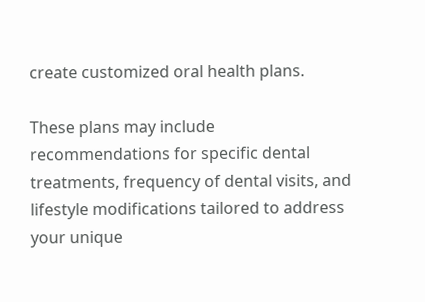create customized oral health plans.

These plans may include recommendations for specific dental treatments, frequency of dental visits, and lifestyle modifications tailored to address your unique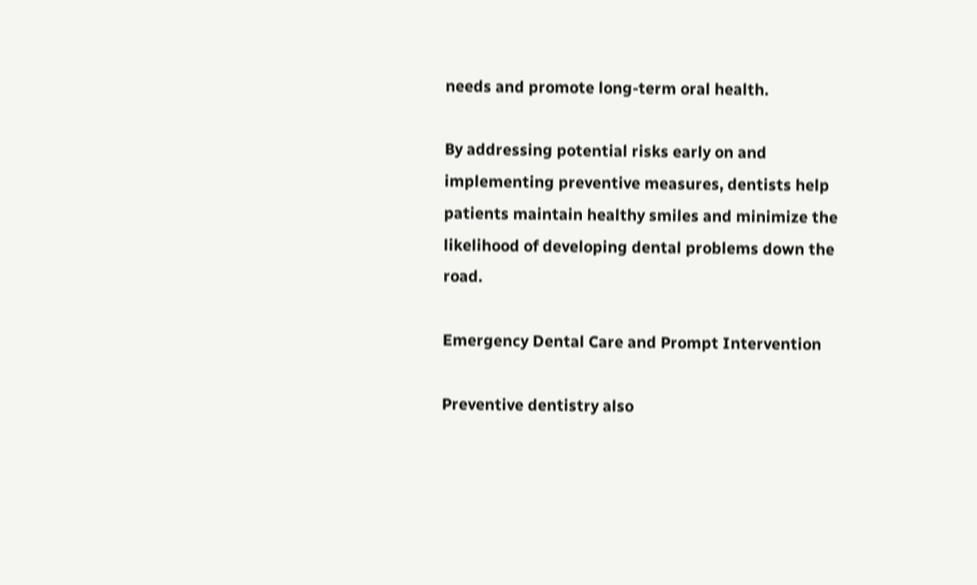needs and promote long-term oral health.

By addressing potential risks early on and implementing preventive measures, dentists help patients maintain healthy smiles and minimize the likelihood of developing dental problems down the road.

Emergency Dental Care and Prompt Intervention

Preventive dentistry also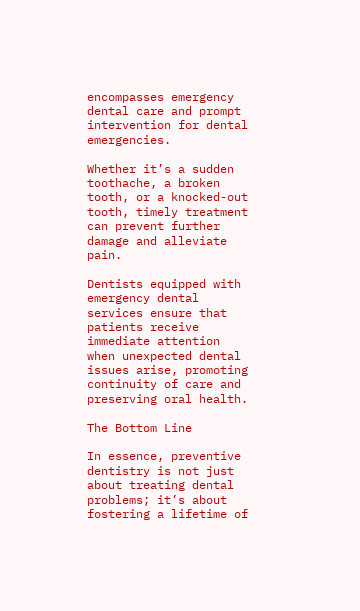encompasses emergency dental care and prompt intervention for dental emergencies.

Whether it’s a sudden toothache, a broken tooth, or a knocked-out tooth, timely treatment can prevent further damage and alleviate pain.

Dentists equipped with emergency dental services ensure that patients receive immediate attention when unexpected dental issues arise, promoting continuity of care and preserving oral health.

The Bottom Line

In essence, preventive dentistry is not just about treating dental problems; it’s about fostering a lifetime of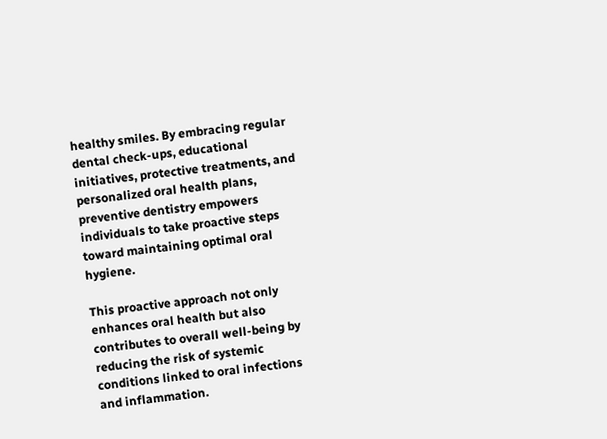healthy smiles. By embracing regular dental check-ups, educational initiatives, protective treatments, and personalized oral health plans, preventive dentistry empowers individuals to take proactive steps toward maintaining optimal oral hygiene.

This proactive approach not only enhances oral health but also contributes to overall well-being by reducing the risk of systemic conditions linked to oral infections and inflammation.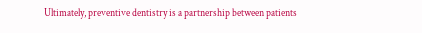Ultimately, preventive dentistry is a partnership between patients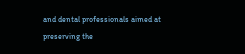and dental professionals aimed at preserving the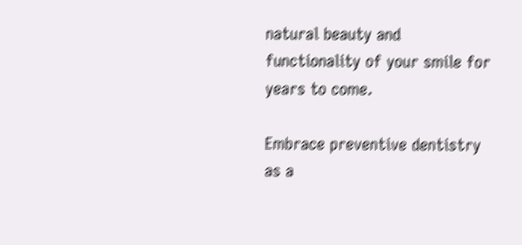natural beauty and functionality of your smile for years to come.

Embrace preventive dentistry as a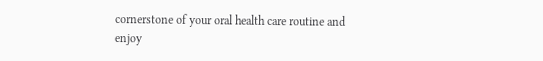cornerstone of your oral health care routine and enjoy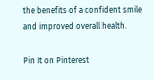the benefits of a confident smile and improved overall health.

Pin It on Pinterest